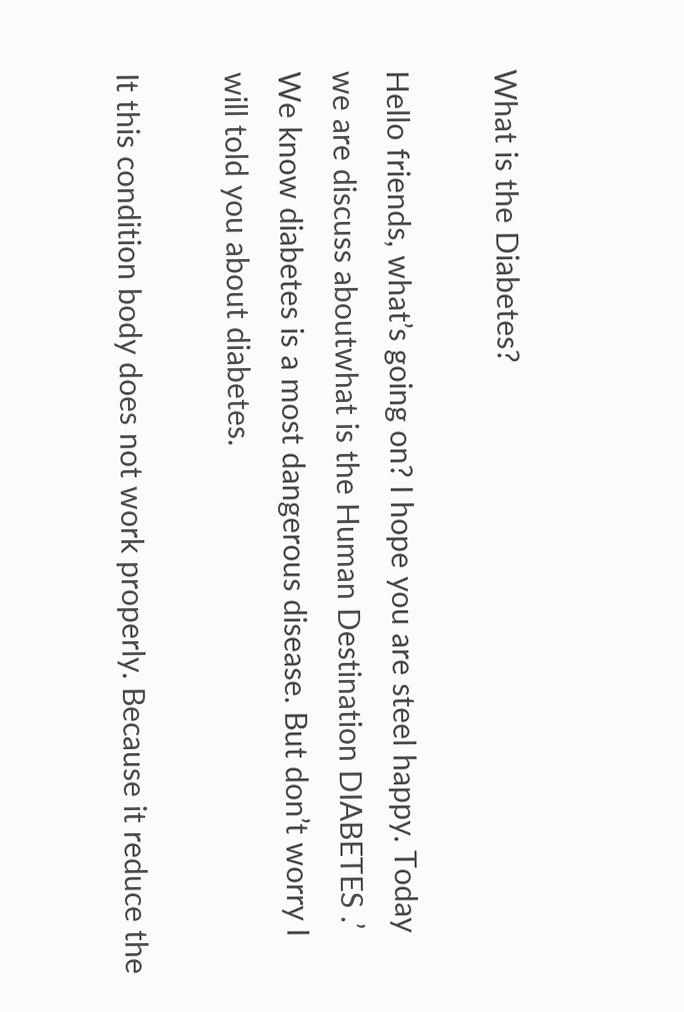What is the Diabetes?

Hello friends, what’s going on? I hope you are steel happy. Today we are discuss aboutwhat is the Human Destination DIABETES .’ We know diabetes is a most dangerous disease. But don’t worry I will told you about diabetes.

It this condition body does not work properly. Because it reduce the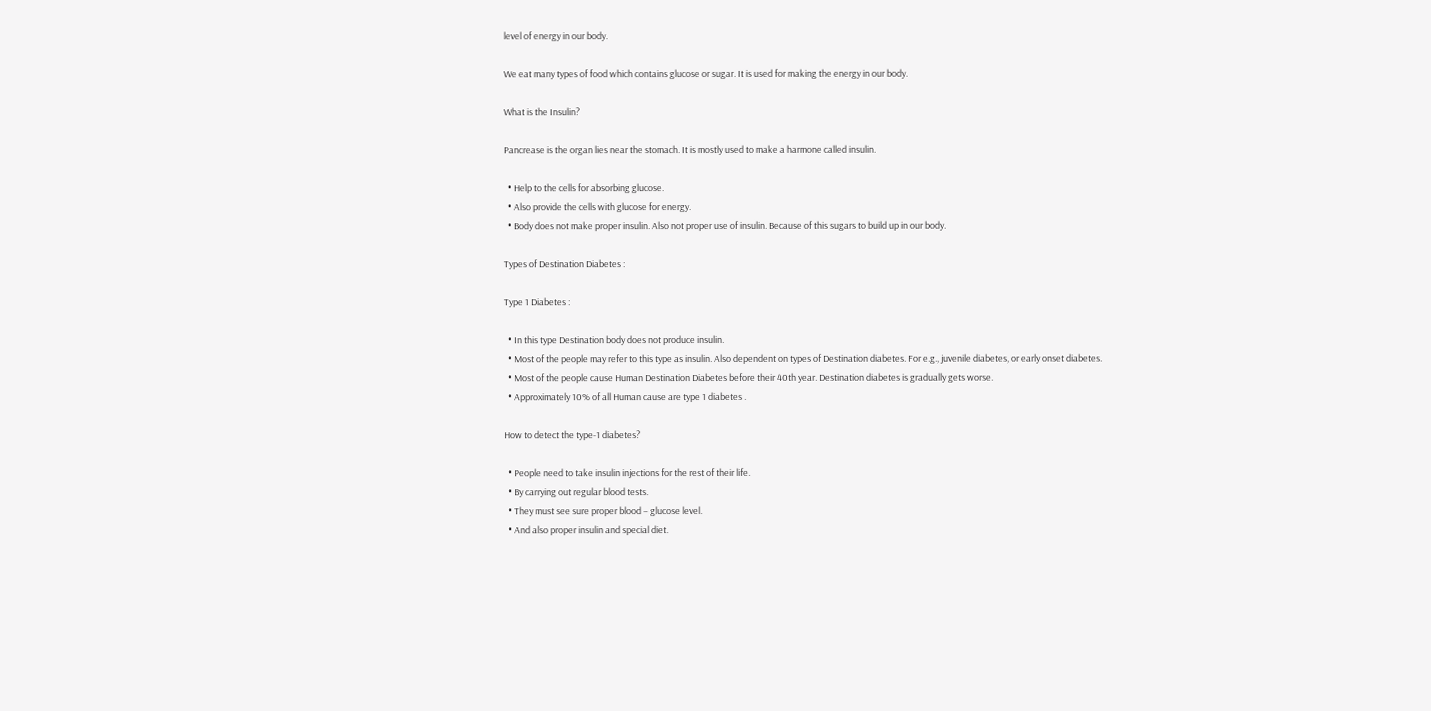level of energy in our body.

We eat many types of food which contains glucose or sugar. It is used for making the energy in our body.

What is the Insulin?

Pancrease is the organ lies near the stomach. It is mostly used to make a harmone called insulin.

  • Help to the cells for absorbing glucose.
  • Also provide the cells with glucose for energy.
  • Body does not make proper insulin. Also not proper use of insulin. Because of this sugars to build up in our body.

Types of Destination Diabetes :

Type 1 Diabetes :

  • In this type Destination body does not produce insulin.
  • Most of the people may refer to this type as insulin. Also dependent on types of Destination diabetes. For e.g., juvenile diabetes, or early onset diabetes.
  • Most of the people cause Human Destination Diabetes before their 40th year. Destination diabetes is gradually gets worse.
  • Approximately 10% of all Human cause are type 1 diabetes .

How to detect the type-1 diabetes?

  • People need to take insulin injections for the rest of their life.
  • By carrying out regular blood tests.
  • They must see sure proper blood – glucose level.
  • And also proper insulin and special diet.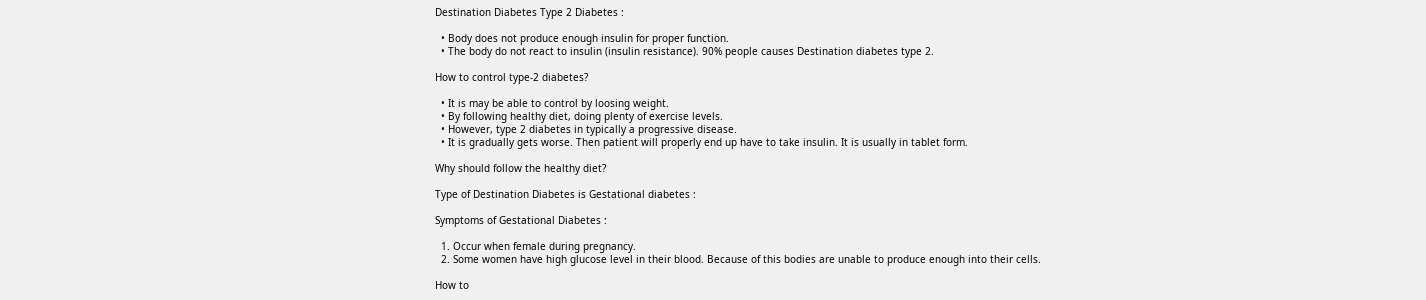Destination Diabetes Type 2 Diabetes :

  • Body does not produce enough insulin for proper function.
  • The body do not react to insulin (insulin resistance). 90% people causes Destination diabetes type 2.

How to control type-2 diabetes?

  • It is may be able to control by loosing weight.
  • By following healthy diet, doing plenty of exercise levels.
  • However, type 2 diabetes in typically a progressive disease.
  • It is gradually gets worse. Then patient will properly end up have to take insulin. It is usually in tablet form.

Why should follow the healthy diet?

Type of Destination Diabetes is Gestational diabetes :

Symptoms of Gestational Diabetes :

  1. Occur when female during pregnancy.
  2. Some women have high glucose level in their blood. Because of this bodies are unable to produce enough into their cells.

How to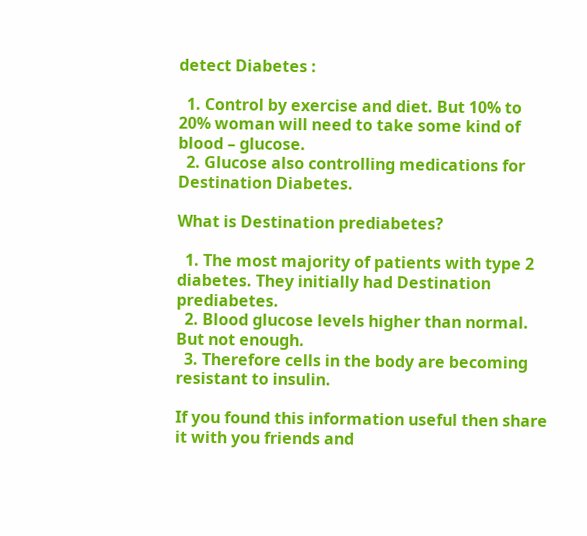detect Diabetes :

  1. Control by exercise and diet. But 10% to 20% woman will need to take some kind of blood – glucose.
  2. Glucose also controlling medications for Destination Diabetes.

What is Destination prediabetes?

  1. The most majority of patients with type 2 diabetes. They initially had Destination prediabetes.
  2. Blood glucose levels higher than normal. But not enough.
  3. Therefore cells in the body are becoming resistant to insulin.

If you found this information useful then share it with you friends and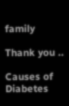family

Thank you ..

Causes of Diabetes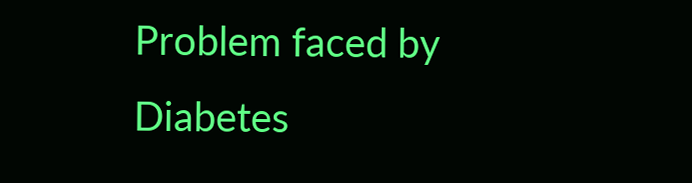Problem faced by Diabetes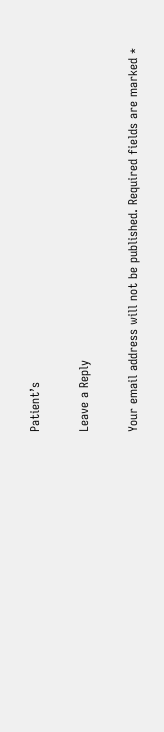Patient’s

Leave a Reply

Your email address will not be published. Required fields are marked *